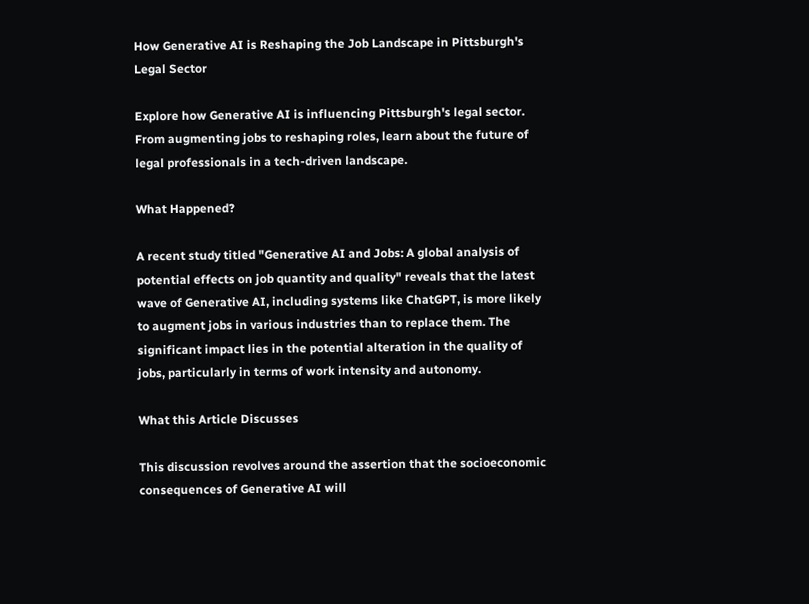How Generative AI is Reshaping the Job Landscape in Pittsburgh's Legal Sector

Explore how Generative AI is influencing Pittsburgh's legal sector. From augmenting jobs to reshaping roles, learn about the future of legal professionals in a tech-driven landscape.

What Happened?

A recent study titled "Generative AI and Jobs: A global analysis of potential effects on job quantity and quality" reveals that the latest wave of Generative AI, including systems like ChatGPT, is more likely to augment jobs in various industries than to replace them. The significant impact lies in the potential alteration in the quality of jobs, particularly in terms of work intensity and autonomy.

What this Article Discusses

This discussion revolves around the assertion that the socioeconomic consequences of Generative AI will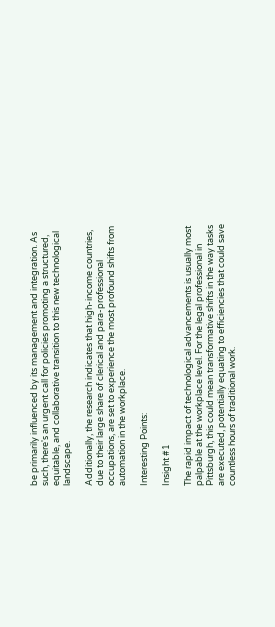be primarily influenced by its management and integration. As such, there's an urgent call for policies promoting a structured, equitable, and collaborative transition to this new technological landscape.

Additionally, the research indicates that high-income countries, due to their large share of clerical and para-professional occupations, are set to experience the most profound shifts from automation in the workplace.

Interesting Points:

Insight #1

The rapid impact of technological advancements is usually most palpable at the workplace level. For the legal professional in Pittsburgh, this could mean transformative shifts in the way tasks are executed, potentially equating to efficiencies that could save countless hours of traditional work.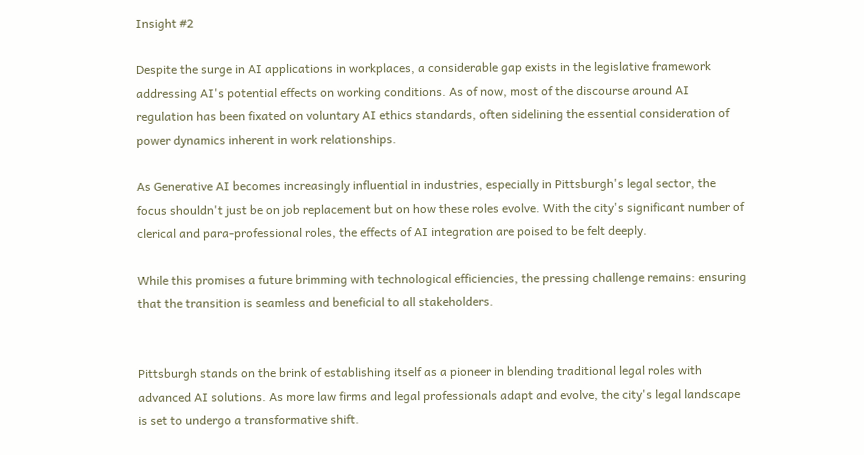Insight #2

Despite the surge in AI applications in workplaces, a considerable gap exists in the legislative framework addressing AI's potential effects on working conditions. As of now, most of the discourse around AI regulation has been fixated on voluntary AI ethics standards, often sidelining the essential consideration of power dynamics inherent in work relationships.

As Generative AI becomes increasingly influential in industries, especially in Pittsburgh's legal sector, the focus shouldn't just be on job replacement but on how these roles evolve. With the city's significant number of clerical and para-professional roles, the effects of AI integration are poised to be felt deeply.

While this promises a future brimming with technological efficiencies, the pressing challenge remains: ensuring that the transition is seamless and beneficial to all stakeholders.


Pittsburgh stands on the brink of establishing itself as a pioneer in blending traditional legal roles with advanced AI solutions. As more law firms and legal professionals adapt and evolve, the city's legal landscape is set to undergo a transformative shift.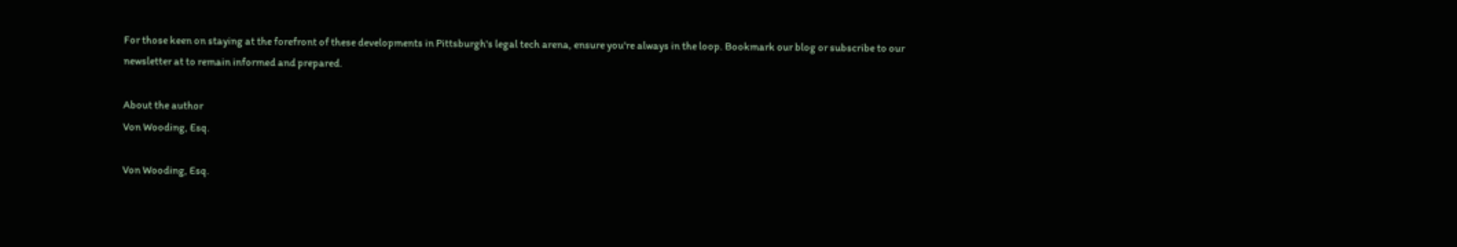For those keen on staying at the forefront of these developments in Pittsburgh's legal tech arena, ensure you're always in the loop. Bookmark our blog or subscribe to our newsletter at to remain informed and prepared.

About the author
Von Wooding, Esq.

Von Wooding, Esq.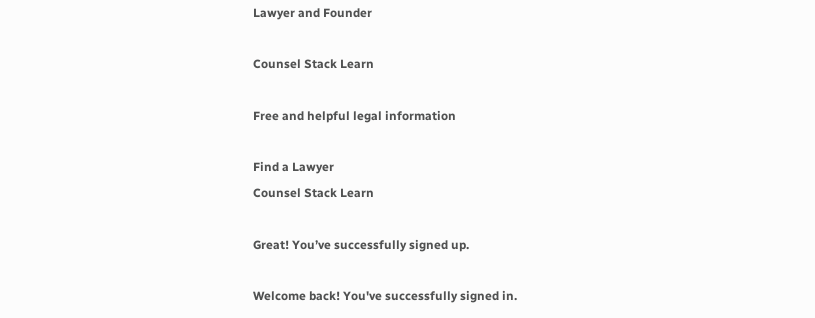Lawyer and Founder

Counsel Stack Learn

Free and helpful legal information

Find a Lawyer
Counsel Stack Learn

Great! You’ve successfully signed up.

Welcome back! You've successfully signed in.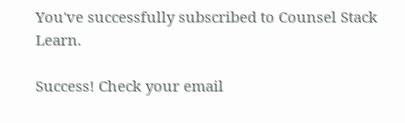You've successfully subscribed to Counsel Stack Learn.

Success! Check your email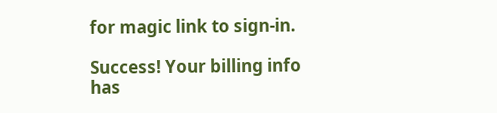for magic link to sign-in.

Success! Your billing info has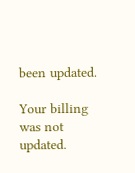been updated.

Your billing was not updated.